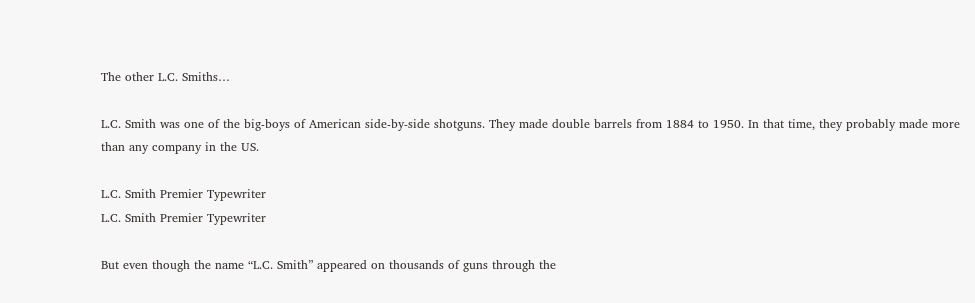The other L.C. Smiths…

L.C. Smith was one of the big-boys of American side-by-side shotguns. They made double barrels from 1884 to 1950. In that time, they probably made more than any company in the US.

L.C. Smith Premier Typewriter
L.C. Smith Premier Typewriter

But even though the name “L.C. Smith” appeared on thousands of guns through the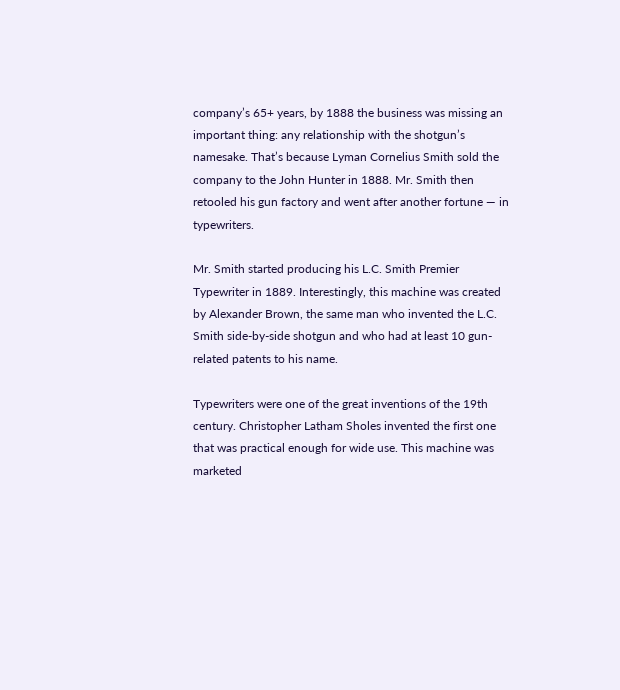company’s 65+ years, by 1888 the business was missing an important thing: any relationship with the shotgun’s namesake. That’s because Lyman Cornelius Smith sold the company to the John Hunter in 1888. Mr. Smith then retooled his gun factory and went after another fortune — in typewriters.

Mr. Smith started producing his L.C. Smith Premier Typewriter in 1889. Interestingly, this machine was created by Alexander Brown, the same man who invented the L.C. Smith side-by-side shotgun and who had at least 10 gun-related patents to his name.

Typewriters were one of the great inventions of the 19th century. Christopher Latham Sholes invented the first one that was practical enough for wide use. This machine was marketed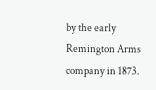by the early Remington Arms company in 1873.